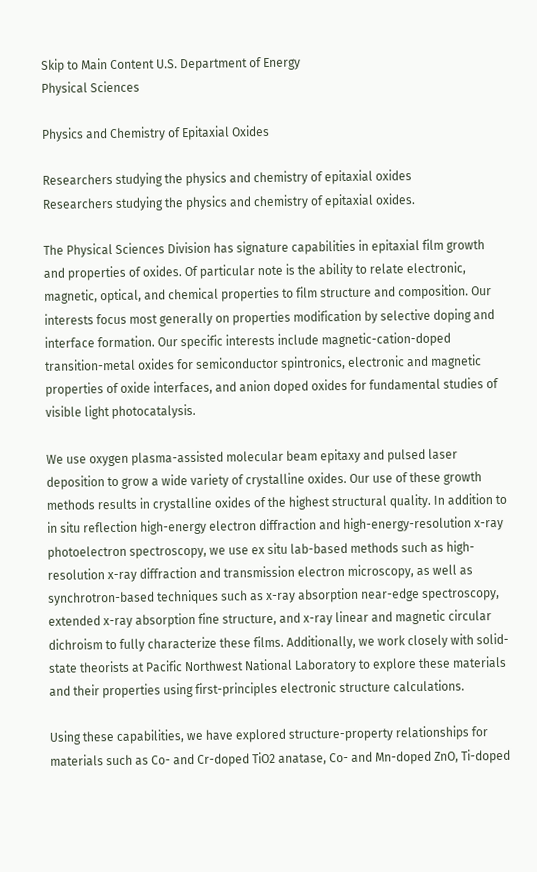Skip to Main Content U.S. Department of Energy
Physical Sciences

Physics and Chemistry of Epitaxial Oxides

Researchers studying the physics and chemistry of epitaxial oxides
Researchers studying the physics and chemistry of epitaxial oxides.

The Physical Sciences Division has signature capabilities in epitaxial film growth and properties of oxides. Of particular note is the ability to relate electronic, magnetic, optical, and chemical properties to film structure and composition. Our interests focus most generally on properties modification by selective doping and interface formation. Our specific interests include magnetic-cation-doped transition-metal oxides for semiconductor spintronics, electronic and magnetic properties of oxide interfaces, and anion doped oxides for fundamental studies of visible light photocatalysis.

We use oxygen plasma-assisted molecular beam epitaxy and pulsed laser deposition to grow a wide variety of crystalline oxides. Our use of these growth methods results in crystalline oxides of the highest structural quality. In addition to in situ reflection high-energy electron diffraction and high-energy-resolution x-ray photoelectron spectroscopy, we use ex situ lab-based methods such as high-resolution x-ray diffraction and transmission electron microscopy, as well as synchrotron-based techniques such as x-ray absorption near-edge spectroscopy, extended x-ray absorption fine structure, and x-ray linear and magnetic circular dichroism to fully characterize these films. Additionally, we work closely with solid-state theorists at Pacific Northwest National Laboratory to explore these materials and their properties using first-principles electronic structure calculations.

Using these capabilities, we have explored structure-property relationships for materials such as Co- and Cr-doped TiO2 anatase, Co- and Mn-doped ZnO, Ti-doped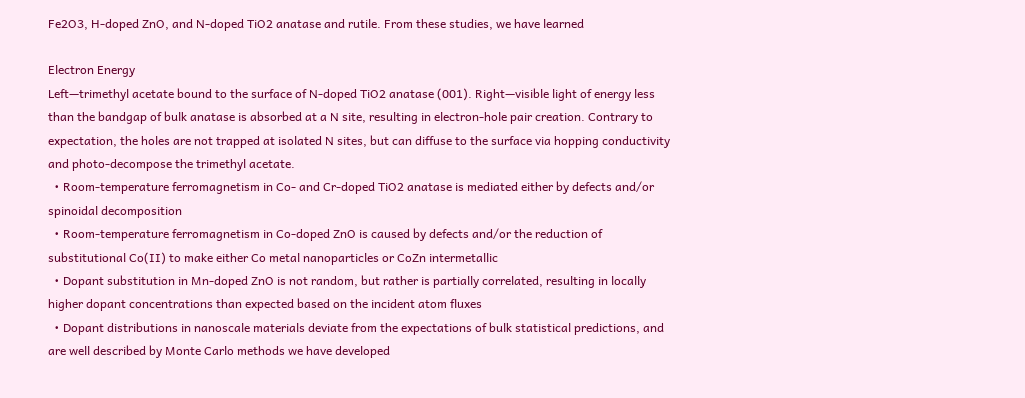Fe2O3, H-doped ZnO, and N-doped TiO2 anatase and rutile. From these studies, we have learned

Electron Energy
Left—trimethyl acetate bound to the surface of N-doped TiO2 anatase (001). Right—visible light of energy less than the bandgap of bulk anatase is absorbed at a N site, resulting in electron-hole pair creation. Contrary to expectation, the holes are not trapped at isolated N sites, but can diffuse to the surface via hopping conductivity and photo-decompose the trimethyl acetate.
  • Room-temperature ferromagnetism in Co- and Cr-doped TiO2 anatase is mediated either by defects and/or spinoidal decomposition
  • Room-temperature ferromagnetism in Co-doped ZnO is caused by defects and/or the reduction of substitutional Co(II) to make either Co metal nanoparticles or CoZn intermetallic
  • Dopant substitution in Mn-doped ZnO is not random, but rather is partially correlated, resulting in locally higher dopant concentrations than expected based on the incident atom fluxes
  • Dopant distributions in nanoscale materials deviate from the expectations of bulk statistical predictions, and are well described by Monte Carlo methods we have developed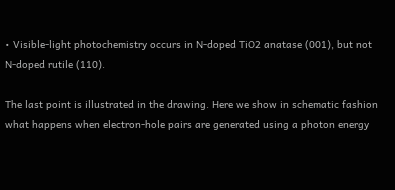• Visible-light photochemistry occurs in N-doped TiO2 anatase (001), but not N-doped rutile (110).

The last point is illustrated in the drawing. Here we show in schematic fashion what happens when electron-hole pairs are generated using a photon energy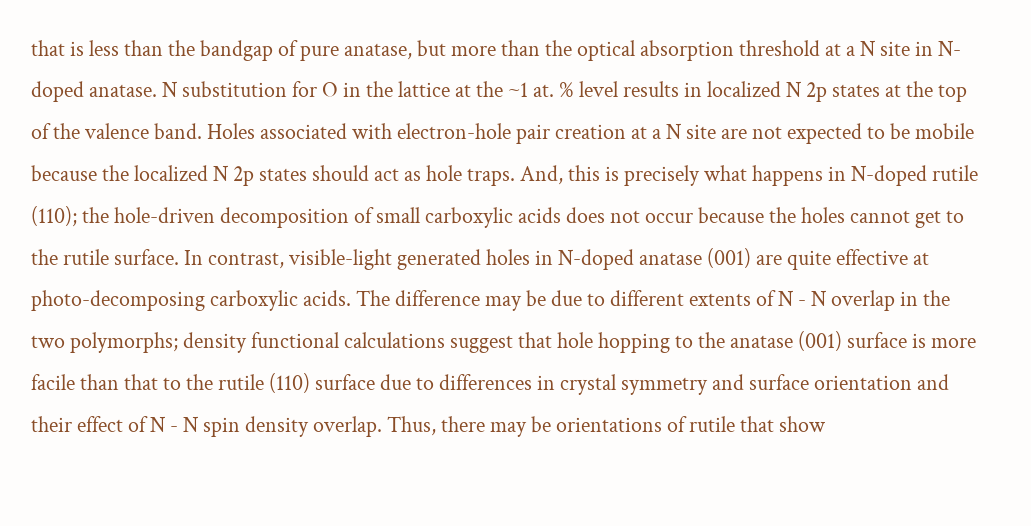that is less than the bandgap of pure anatase, but more than the optical absorption threshold at a N site in N-doped anatase. N substitution for O in the lattice at the ~1 at. % level results in localized N 2p states at the top of the valence band. Holes associated with electron-hole pair creation at a N site are not expected to be mobile because the localized N 2p states should act as hole traps. And, this is precisely what happens in N-doped rutile (110); the hole-driven decomposition of small carboxylic acids does not occur because the holes cannot get to the rutile surface. In contrast, visible-light generated holes in N-doped anatase (001) are quite effective at photo-decomposing carboxylic acids. The difference may be due to different extents of N - N overlap in the two polymorphs; density functional calculations suggest that hole hopping to the anatase (001) surface is more facile than that to the rutile (110) surface due to differences in crystal symmetry and surface orientation and their effect of N - N spin density overlap. Thus, there may be orientations of rutile that show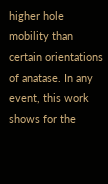higher hole mobility than certain orientations of anatase. In any event, this work shows for the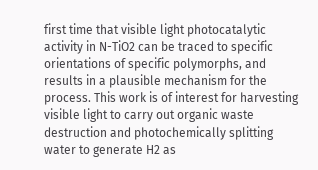first time that visible light photocatalytic activity in N-TiO2 can be traced to specific orientations of specific polymorphs, and results in a plausible mechanism for the process. This work is of interest for harvesting visible light to carry out organic waste destruction and photochemically splitting water to generate H2 as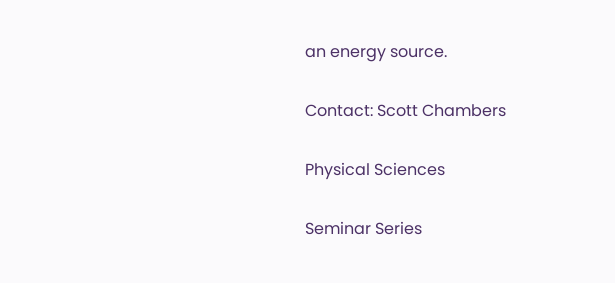an energy source.

Contact: Scott Chambers

Physical Sciences

Seminar Series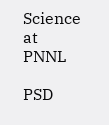Science at PNNL

PSD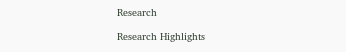Research

Research Highlights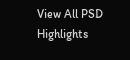View All PSD Highlights